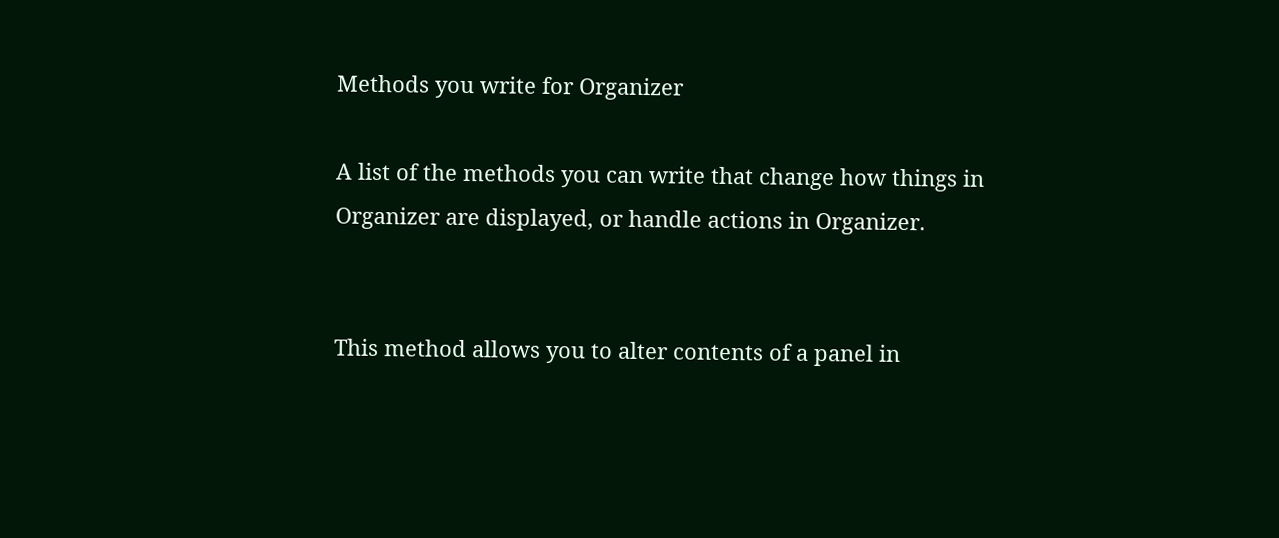Methods you write for Organizer

A list of the methods you can write that change how things in Organizer are displayed, or handle actions in Organizer.


This method allows you to alter contents of a panel in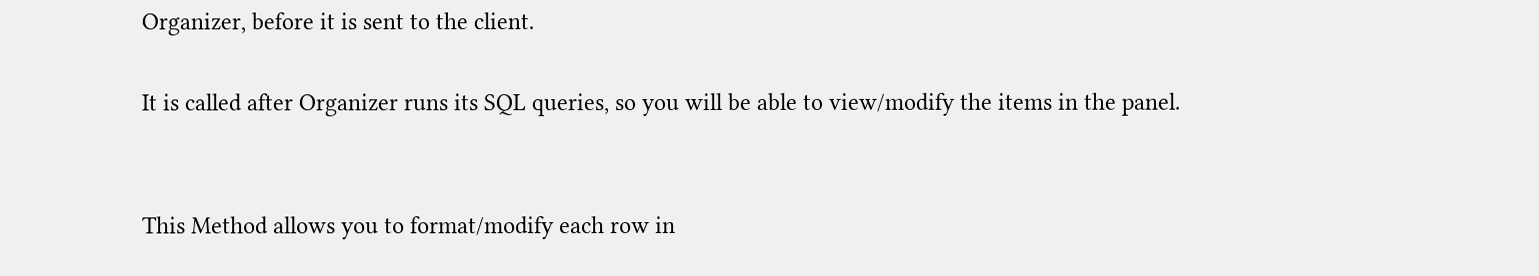Organizer, before it is sent to the client.

It is called after Organizer runs its SQL queries, so you will be able to view/modify the items in the panel.


This Method allows you to format/modify each row in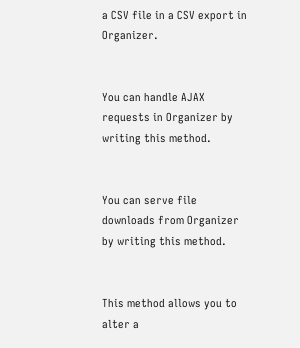a CSV file in a CSV export in Organizer.


You can handle AJAX requests in Organizer by writing this method.


You can serve file downloads from Organizer by writing this method.


This method allows you to alter a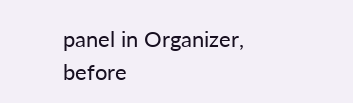panel in Organizer, before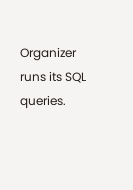Organizer runs its SQL queries.